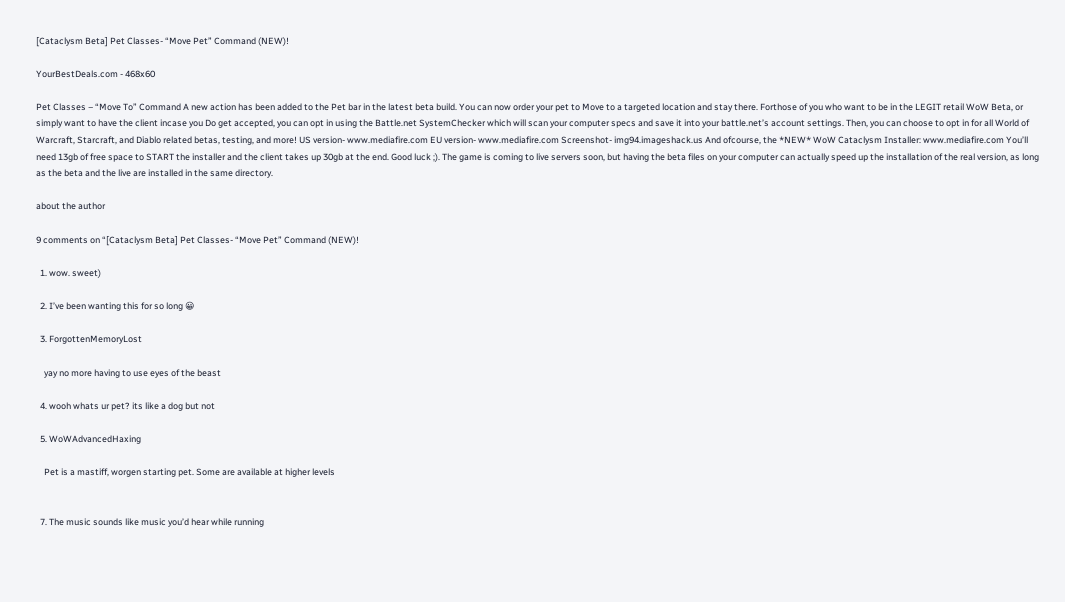[Cataclysm Beta] Pet Classes- “Move Pet” Command (NEW)!

YourBestDeals.com - 468x60

Pet Classes – “Move To” Command A new action has been added to the Pet bar in the latest beta build. You can now order your pet to Move to a targeted location and stay there. Forthose of you who want to be in the LEGIT retail WoW Beta, or simply want to have the client incase you Do get accepted, you can opt in using the Battle.net SystemChecker which will scan your computer specs and save it into your battle.net’s account settings. Then, you can choose to opt in for all World of Warcraft, Starcraft, and Diablo related betas, testing, and more! US version- www.mediafire.com EU version- www.mediafire.com Screenshot- img94.imageshack.us And ofcourse, the *NEW* WoW Cataclysm Installer: www.mediafire.com You’ll need 13gb of free space to START the installer and the client takes up 30gb at the end. Good luck ;). The game is coming to live servers soon, but having the beta files on your computer can actually speed up the installation of the real version, as long as the beta and the live are installed in the same directory.

about the author

9 comments on “[Cataclysm Beta] Pet Classes- “Move Pet” Command (NEW)!

  1. wow. sweet)

  2. I’ve been wanting this for so long 😀

  3. ForgottenMemoryLost

    yay no more having to use eyes of the beast

  4. wooh whats ur pet? its like a dog but not

  5. WoWAdvancedHaxing

    Pet is a mastiff, worgen starting pet. Some are available at higher levels


  7. The music sounds like music you’d hear while running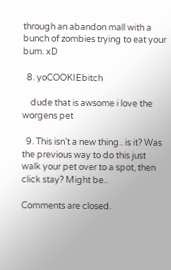through an abandon mall with a bunch of zombies trying to eat your bum. xD

  8. yoCOOKIEbitch

    dude that is awsome i love the worgens pet

  9. This isn’t a new thing.. is it? Was the previous way to do this just walk your pet over to a spot, then click stay? Might be..

Comments are closed.